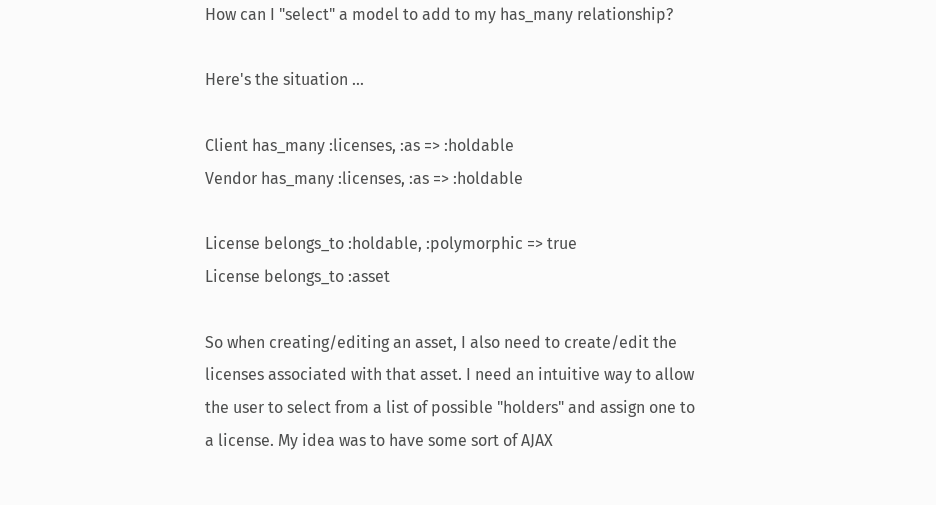How can I "select" a model to add to my has_many relationship?

Here's the situation ...

Client has_many :licenses, :as => :holdable
Vendor has_many :licenses, :as => :holdable

License belongs_to :holdable, :polymorphic => true
License belongs_to :asset

So when creating/editing an asset, I also need to create/edit the
licenses associated with that asset. I need an intuitive way to allow
the user to select from a list of possible "holders" and assign one to
a license. My idea was to have some sort of AJAX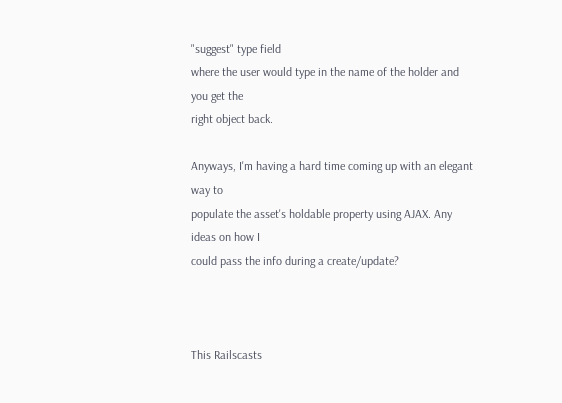"suggest" type field
where the user would type in the name of the holder and you get the
right object back.

Anyways, I'm having a hard time coming up with an elegant way to
populate the asset's holdable property using AJAX. Any ideas on how I
could pass the info during a create/update?



This Railscasts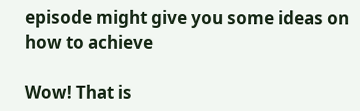episode might give you some ideas on how to achieve

Wow! That is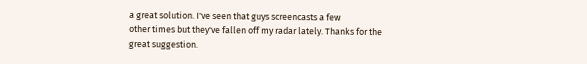a great solution. I've seen that guys screencasts a few
other times but they've fallen off my radar lately. Thanks for the
great suggestion.